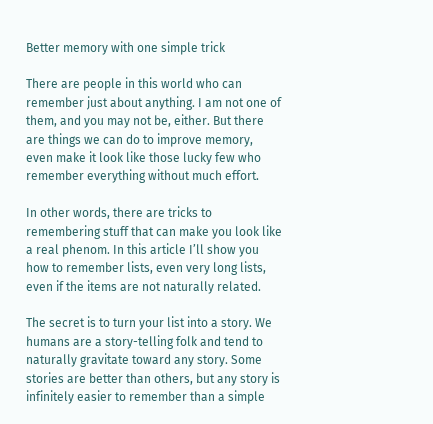Better memory with one simple trick

There are people in this world who can remember just about anything. I am not one of them, and you may not be, either. But there are things we can do to improve memory, even make it look like those lucky few who remember everything without much effort.

In other words, there are tricks to remembering stuff that can make you look like a real phenom. In this article I’ll show you how to remember lists, even very long lists, even if the items are not naturally related.

The secret is to turn your list into a story. We humans are a story-telling folk and tend to naturally gravitate toward any story. Some stories are better than others, but any story is infinitely easier to remember than a simple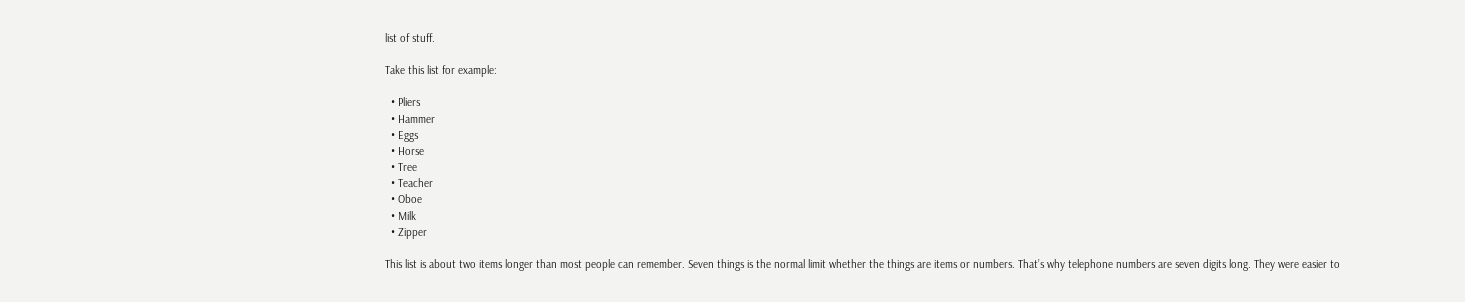list of stuff.

Take this list for example:

  • Pliers
  • Hammer
  • Eggs
  • Horse
  • Tree
  • Teacher
  • Oboe
  • Milk
  • Zipper

This list is about two items longer than most people can remember. Seven things is the normal limit whether the things are items or numbers. That’s why telephone numbers are seven digits long. They were easier to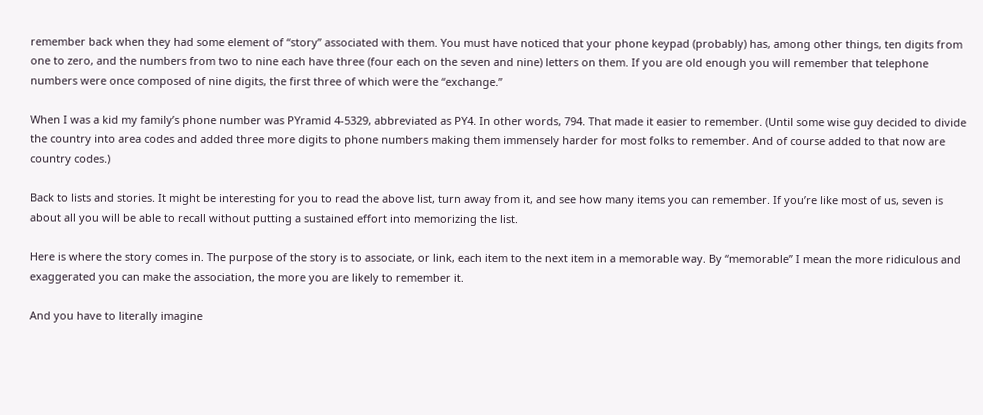remember back when they had some element of “story” associated with them. You must have noticed that your phone keypad (probably) has, among other things, ten digits from one to zero, and the numbers from two to nine each have three (four each on the seven and nine) letters on them. If you are old enough you will remember that telephone numbers were once composed of nine digits, the first three of which were the “exchange.”

When I was a kid my family’s phone number was PYramid 4-5329, abbreviated as PY4. In other words, 794. That made it easier to remember. (Until some wise guy decided to divide the country into area codes and added three more digits to phone numbers making them immensely harder for most folks to remember. And of course added to that now are country codes.)

Back to lists and stories. It might be interesting for you to read the above list, turn away from it, and see how many items you can remember. If you’re like most of us, seven is about all you will be able to recall without putting a sustained effort into memorizing the list.

Here is where the story comes in. The purpose of the story is to associate, or link, each item to the next item in a memorable way. By “memorable” I mean the more ridiculous and exaggerated you can make the association, the more you are likely to remember it.

And you have to literally imagine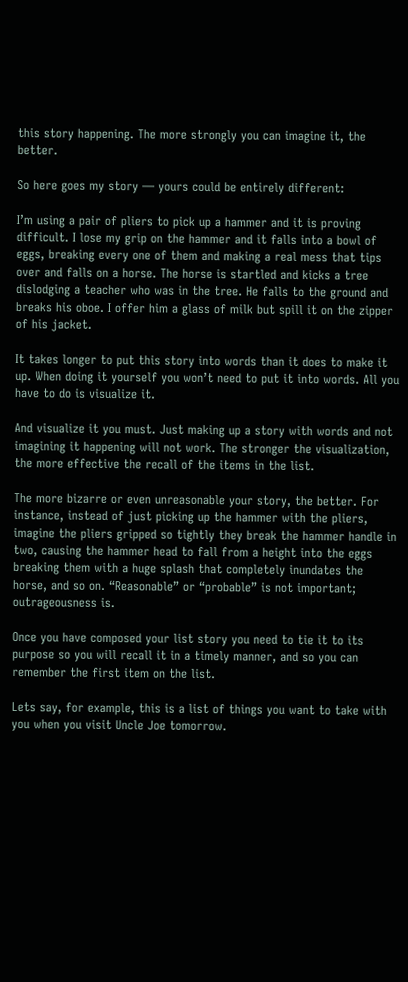this story happening. The more strongly you can imagine it, the better.

So here goes my story — yours could be entirely different:

I’m using a pair of pliers to pick up a hammer and it is proving difficult. I lose my grip on the hammer and it falls into a bowl of eggs, breaking every one of them and making a real mess that tips over and falls on a horse. The horse is startled and kicks a tree dislodging a teacher who was in the tree. He falls to the ground and breaks his oboe. I offer him a glass of milk but spill it on the zipper of his jacket.

It takes longer to put this story into words than it does to make it up. When doing it yourself you won’t need to put it into words. All you have to do is visualize it.

And visualize it you must. Just making up a story with words and not imagining it happening will not work. The stronger the visualization, the more effective the recall of the items in the list.

The more bizarre or even unreasonable your story, the better. For instance, instead of just picking up the hammer with the pliers, imagine the pliers gripped so tightly they break the hammer handle in two, causing the hammer head to fall from a height into the eggs breaking them with a huge splash that completely inundates the horse, and so on. “Reasonable” or “probable” is not important; outrageousness is.

Once you have composed your list story you need to tie it to its purpose so you will recall it in a timely manner, and so you can remember the first item on the list.

Lets say, for example, this is a list of things you want to take with you when you visit Uncle Joe tomorrow.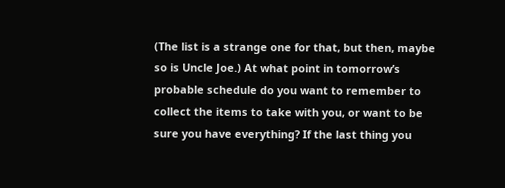(The list is a strange one for that, but then, maybe so is Uncle Joe.) At what point in tomorrow’s probable schedule do you want to remember to collect the items to take with you, or want to be sure you have everything? If the last thing you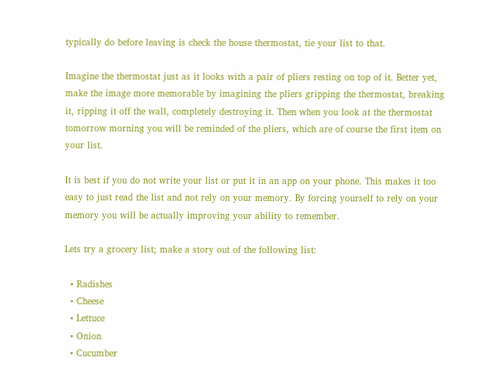typically do before leaving is check the house thermostat, tie your list to that.

Imagine the thermostat just as it looks with a pair of pliers resting on top of it. Better yet, make the image more memorable by imagining the pliers gripping the thermostat, breaking it, ripping it off the wall, completely destroying it. Then when you look at the thermostat tomorrow morning you will be reminded of the pliers, which are of course the first item on your list.

It is best if you do not write your list or put it in an app on your phone. This makes it too easy to just read the list and not rely on your memory. By forcing yourself to rely on your memory you will be actually improving your ability to remember.

Lets try a grocery list; make a story out of the following list:

  • Radishes
  • Cheese
  • Lettuce
  • Onion
  • Cucumber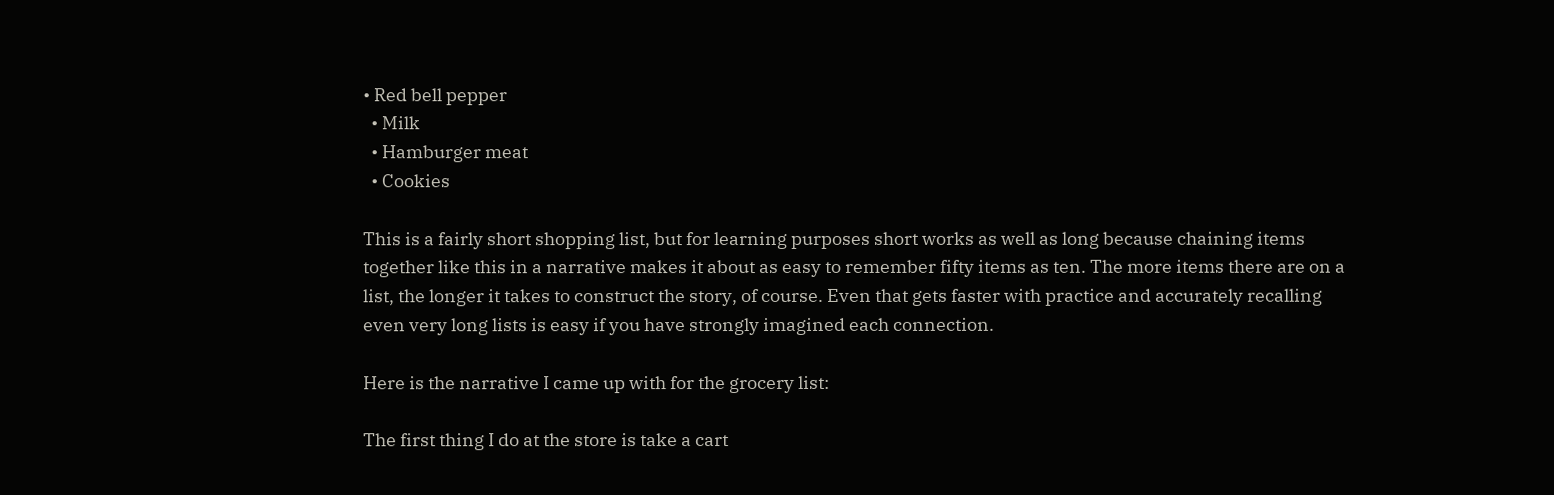• Red bell pepper
  • Milk
  • Hamburger meat
  • Cookies

This is a fairly short shopping list, but for learning purposes short works as well as long because chaining items together like this in a narrative makes it about as easy to remember fifty items as ten. The more items there are on a list, the longer it takes to construct the story, of course. Even that gets faster with practice and accurately recalling even very long lists is easy if you have strongly imagined each connection.

Here is the narrative I came up with for the grocery list:

The first thing I do at the store is take a cart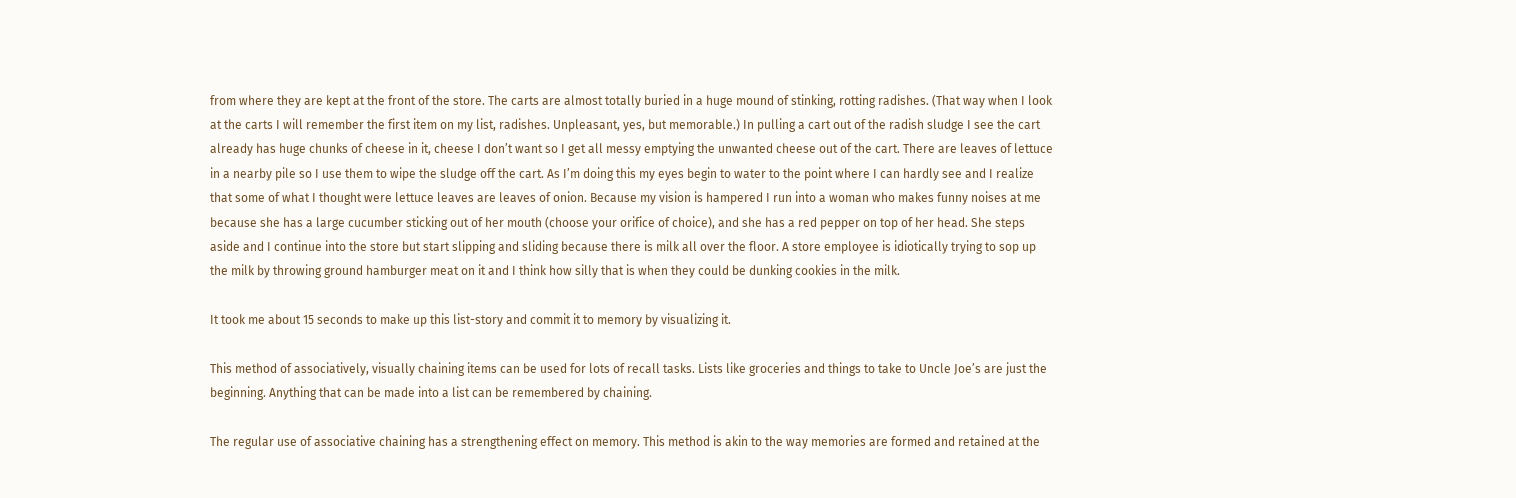from where they are kept at the front of the store. The carts are almost totally buried in a huge mound of stinking, rotting radishes. (That way when I look at the carts I will remember the first item on my list, radishes. Unpleasant, yes, but memorable.) In pulling a cart out of the radish sludge I see the cart already has huge chunks of cheese in it, cheese I don’t want so I get all messy emptying the unwanted cheese out of the cart. There are leaves of lettuce in a nearby pile so I use them to wipe the sludge off the cart. As I’m doing this my eyes begin to water to the point where I can hardly see and I realize that some of what I thought were lettuce leaves are leaves of onion. Because my vision is hampered I run into a woman who makes funny noises at me because she has a large cucumber sticking out of her mouth (choose your orifice of choice), and she has a red pepper on top of her head. She steps aside and I continue into the store but start slipping and sliding because there is milk all over the floor. A store employee is idiotically trying to sop up the milk by throwing ground hamburger meat on it and I think how silly that is when they could be dunking cookies in the milk.

It took me about 15 seconds to make up this list-story and commit it to memory by visualizing it.

This method of associatively, visually chaining items can be used for lots of recall tasks. Lists like groceries and things to take to Uncle Joe’s are just the beginning. Anything that can be made into a list can be remembered by chaining.

The regular use of associative chaining has a strengthening effect on memory. This method is akin to the way memories are formed and retained at the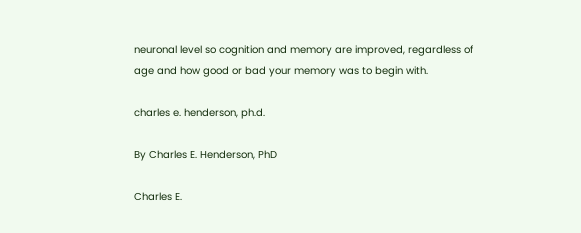neuronal level so cognition and memory are improved, regardless of age and how good or bad your memory was to begin with.

charles e. henderson, ph.d.

By Charles E. Henderson, PhD

Charles E.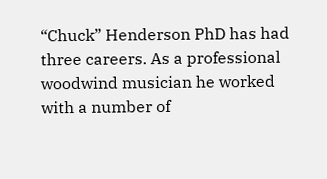“Chuck” Henderson PhD has had three careers. As a professional woodwind musician he worked with a number of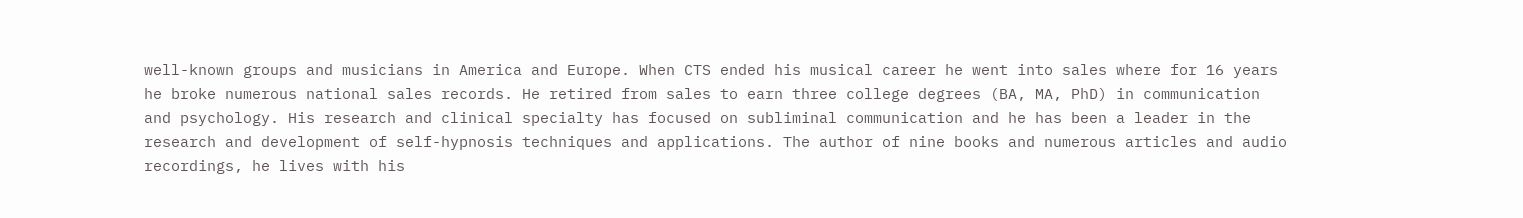well-known groups and musicians in America and Europe. When CTS ended his musical career he went into sales where for 16 years he broke numerous national sales records. He retired from sales to earn three college degrees (BA, MA, PhD) in communication and psychology. His research and clinical specialty has focused on subliminal communication and he has been a leader in the research and development of self-hypnosis techniques and applications. The author of nine books and numerous articles and audio recordings, he lives with his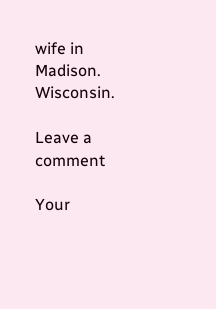wife in Madison. Wisconsin.

Leave a comment

Your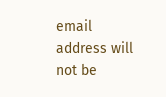email address will not be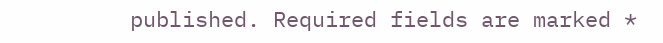published. Required fields are marked *